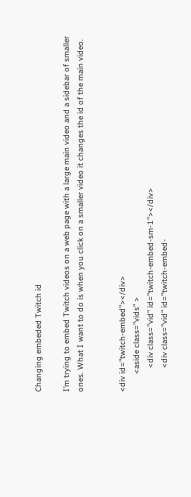Changing embeded Twitch id

I’m trying to embed Twitch videos on a web page with a large main video and a sidebar of smaller ones. What I want to do is when you click on a smaller video it changes the id of the main video.


<div id="twitch-embed"></div>
         <aside class="vids" >
            <div class="vid" id="twitch-embed-sm-1"></div>
            <div class="vid" id="twitch-embed-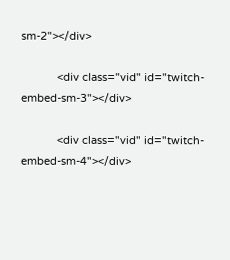sm-2"></div>

            <div class="vid" id="twitch-embed-sm-3"></div>

            <div class="vid" id="twitch-embed-sm-4"></div>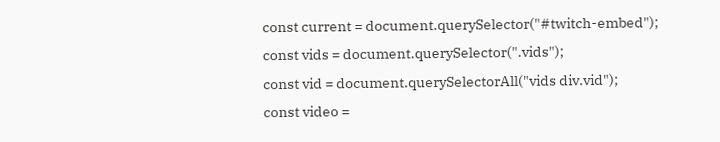const current = document.querySelector("#twitch-embed");
const vids = document.querySelector(".vids");
const vid = document.querySelectorAll("vids div.vid");
const video =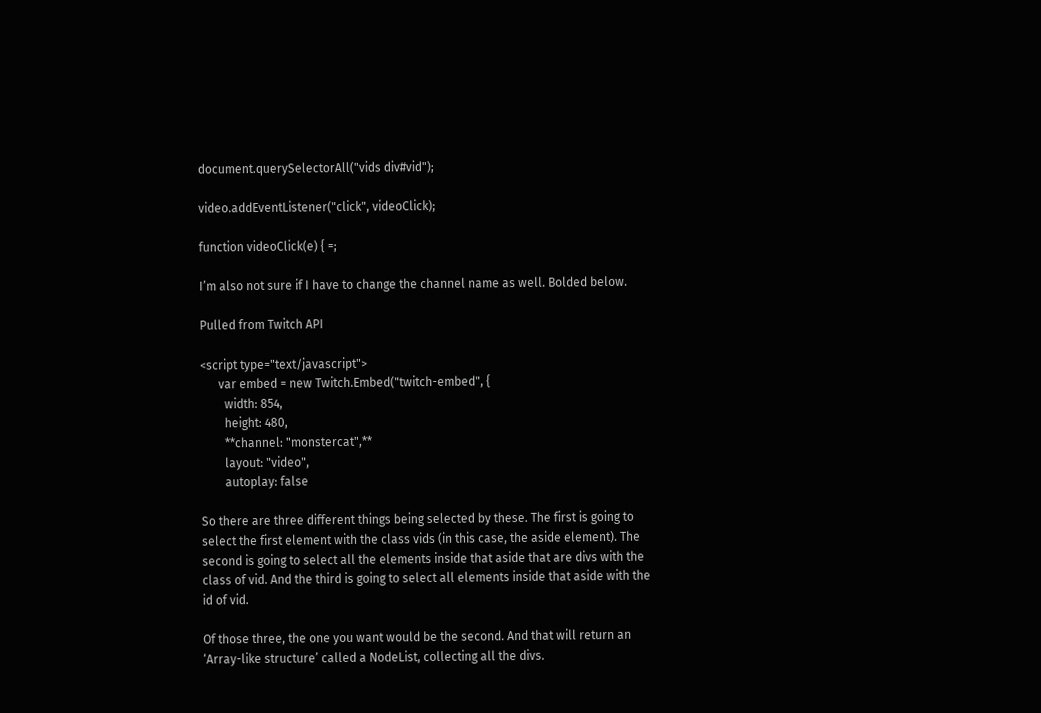document.querySelectorAll("vids div#vid");

video.addEventListener("click", videoClick);

function videoClick(e) { =;

I’m also not sure if I have to change the channel name as well. Bolded below.

Pulled from Twitch API

<script type="text/javascript">
      var embed = new Twitch.Embed("twitch-embed", {
        width: 854,
        height: 480,
        **channel: "monstercat",**
        layout: "video",
        autoplay: false

So there are three different things being selected by these. The first is going to select the first element with the class vids (in this case, the aside element). The second is going to select all the elements inside that aside that are divs with the class of vid. And the third is going to select all elements inside that aside with the id of vid.

Of those three, the one you want would be the second. And that will return an ‘Array-like structure’ called a NodeList, collecting all the divs.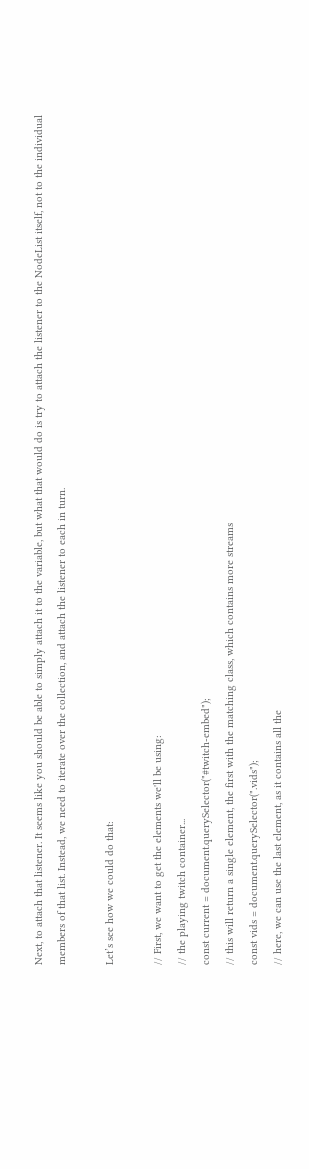Next, to attach that listener. It seems like you should be able to simply attach it to the variable, but what that would do is try to attach the listener to the NodeList itself, not to the individual members of that list. Instead, we need to iterate over the collection, and attach the listener to each in turn.

Let’s see how we could do that:

// First, we want to get the elements we'll be using:
// the playing twitch container...
const current = document.querySelector("#twitch-embed");
// this will return a single element, the first with the matching class, which contains more streams
const vids = document.querySelector(".vids");
// here, we can use the last element, as it contains all the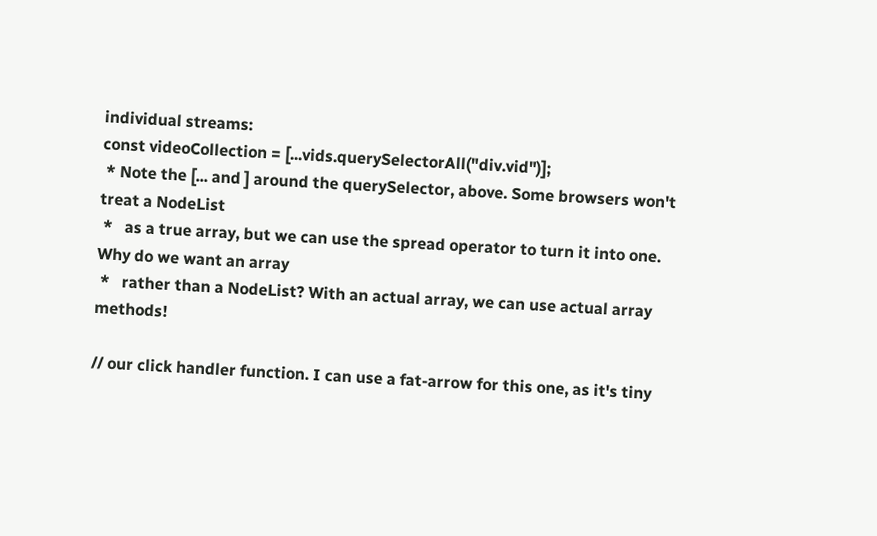individual streams:
const videoCollection = [...vids.querySelectorAll("div.vid")];
 * Note the [... and ] around the querySelector, above. Some browsers won't treat a NodeList
 *   as a true array, but we can use the spread operator to turn it into one. Why do we want an array
 *   rather than a NodeList? With an actual array, we can use actual array methods!

// our click handler function. I can use a fat-arrow for this one, as it's tiny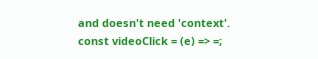and doesn't need 'context'.
const videoClick = (e) => =;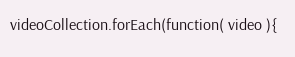videoCollection.forEach(function( video ){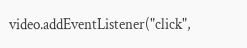video.addEventListener("click",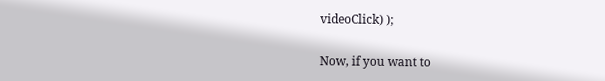videoClick) );

Now, if you want to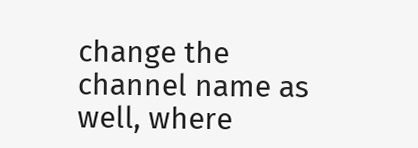change the channel name as well, where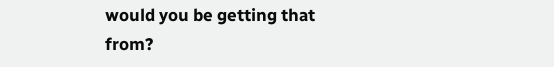would you be getting that from?